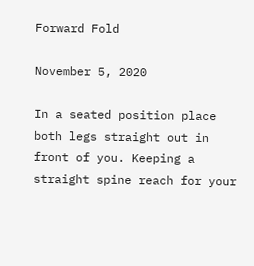Forward Fold

November 5, 2020

In a seated position place both legs straight out in front of you. Keeping a straight spine reach for your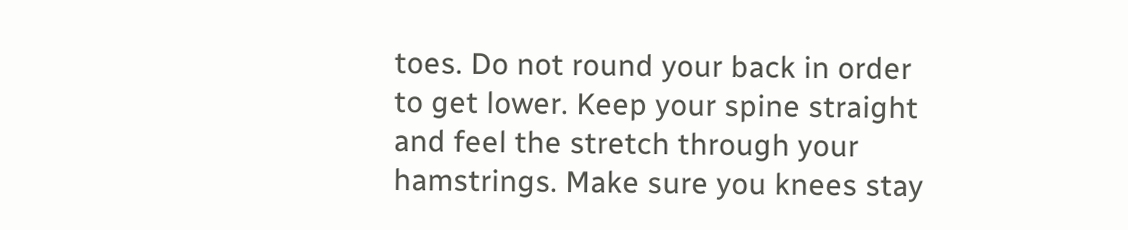toes. Do not round your back in order to get lower. Keep your spine straight and feel the stretch through your hamstrings. Make sure you knees stay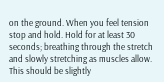on the ground. When you feel tension stop and hold. Hold for at least 30 seconds; breathing through the stretch and slowly stretching as muscles allow. This should be slightly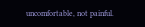uncomfortable, not painful.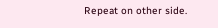Repeat on other side.